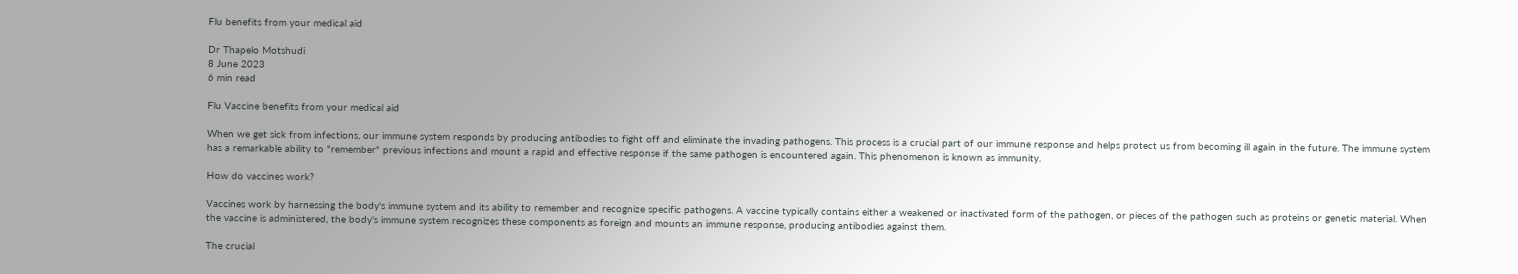Flu benefits from your medical aid

Dr Thapelo Motshudi
8 June 2023
6 min read

Flu Vaccine benefits from your medical aid

When we get sick from infections, our immune system responds by producing antibodies to fight off and eliminate the invading pathogens. This process is a crucial part of our immune response and helps protect us from becoming ill again in the future. The immune system has a remarkable ability to "remember" previous infections and mount a rapid and effective response if the same pathogen is encountered again. This phenomenon is known as immunity.

How do vaccines work?

Vaccines work by harnessing the body's immune system and its ability to remember and recognize specific pathogens. A vaccine typically contains either a weakened or inactivated form of the pathogen, or pieces of the pathogen such as proteins or genetic material. When the vaccine is administered, the body's immune system recognizes these components as foreign and mounts an immune response, producing antibodies against them.

The crucial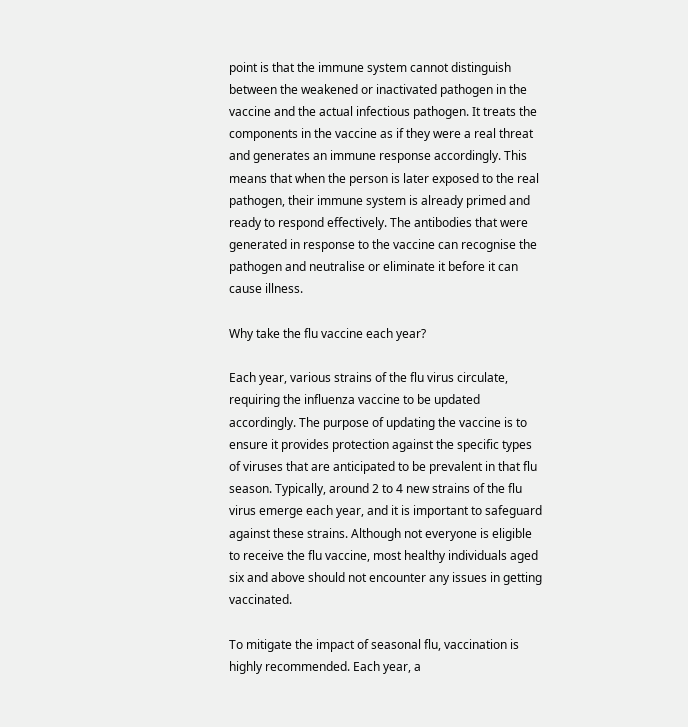point is that the immune system cannot distinguish between the weakened or inactivated pathogen in the vaccine and the actual infectious pathogen. It treats the components in the vaccine as if they were a real threat and generates an immune response accordingly. This means that when the person is later exposed to the real pathogen, their immune system is already primed and ready to respond effectively. The antibodies that were generated in response to the vaccine can recognise the pathogen and neutralise or eliminate it before it can cause illness.

Why take the flu vaccine each year?

Each year, various strains of the flu virus circulate, requiring the influenza vaccine to be updated accordingly. The purpose of updating the vaccine is to ensure it provides protection against the specific types of viruses that are anticipated to be prevalent in that flu season. Typically, around 2 to 4 new strains of the flu virus emerge each year, and it is important to safeguard against these strains. Although not everyone is eligible to receive the flu vaccine, most healthy individuals aged six and above should not encounter any issues in getting vaccinated.

To mitigate the impact of seasonal flu, vaccination is highly recommended. Each year, a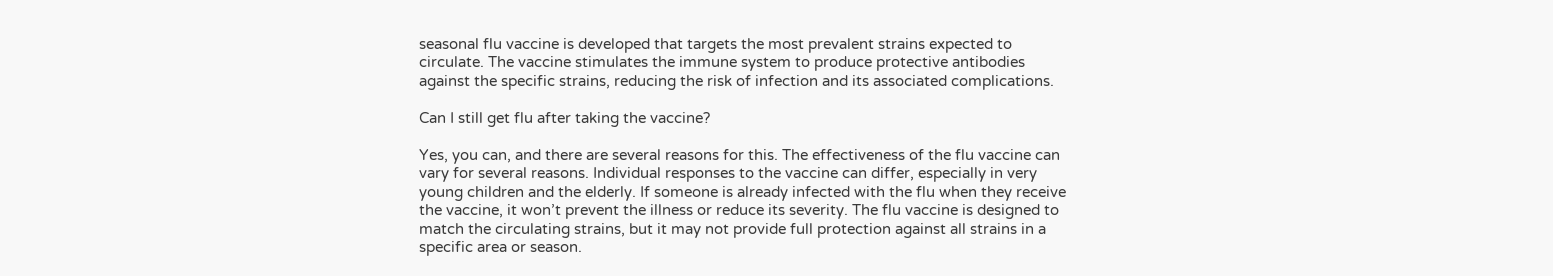seasonal flu vaccine is developed that targets the most prevalent strains expected to circulate. The vaccine stimulates the immune system to produce protective antibodies against the specific strains, reducing the risk of infection and its associated complications.

Can I still get flu after taking the vaccine?

Yes, you can, and there are several reasons for this. The effectiveness of the flu vaccine can vary for several reasons. Individual responses to the vaccine can differ, especially in very young children and the elderly. If someone is already infected with the flu when they receive the vaccine, it won’t prevent the illness or reduce its severity. The flu vaccine is designed to match the circulating strains, but it may not provide full protection against all strains in a specific area or season.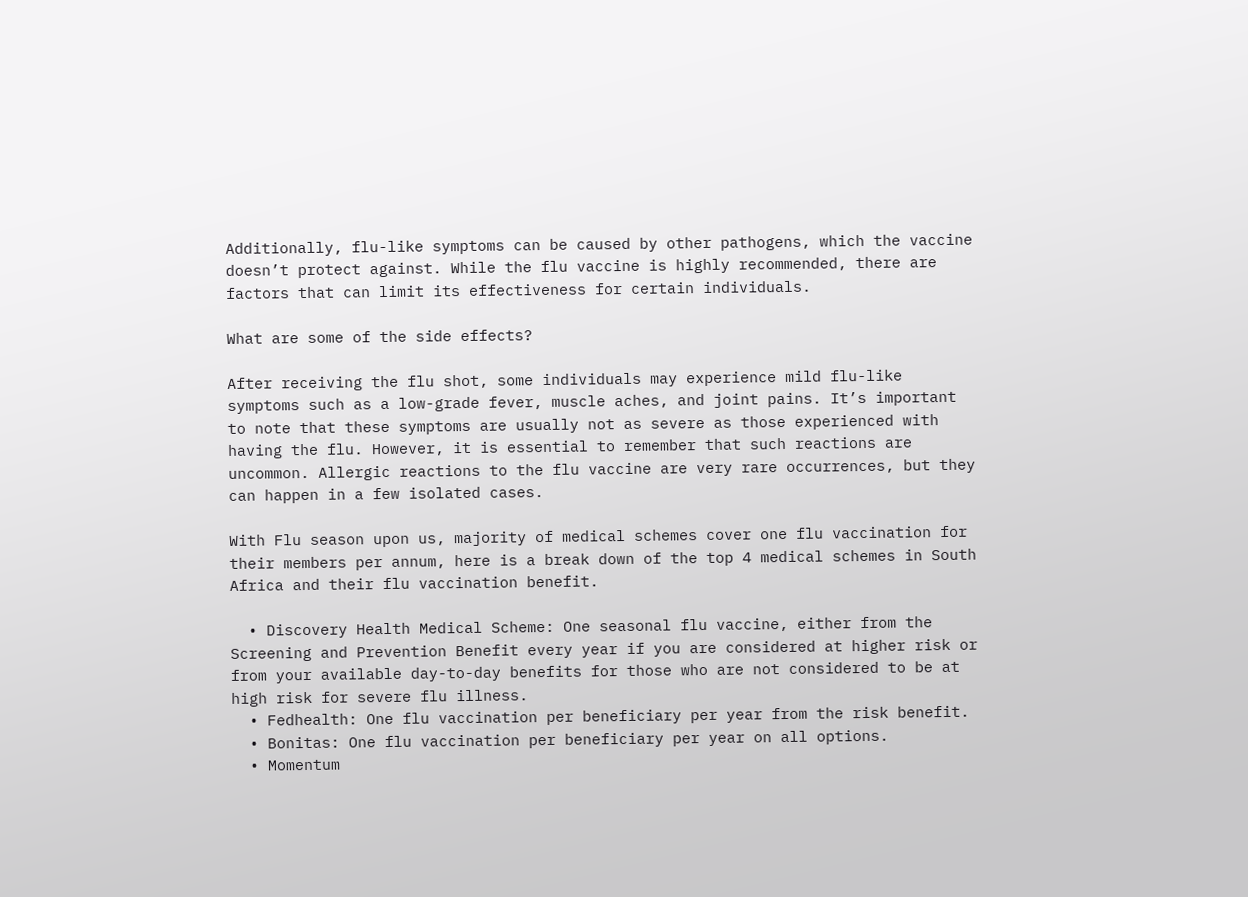Additionally, flu-like symptoms can be caused by other pathogens, which the vaccine doesn’t protect against. While the flu vaccine is highly recommended, there are factors that can limit its effectiveness for certain individuals.

What are some of the side effects?

After receiving the flu shot, some individuals may experience mild flu-like symptoms such as a low-grade fever, muscle aches, and joint pains. It’s important to note that these symptoms are usually not as severe as those experienced with having the flu. However, it is essential to remember that such reactions are uncommon. Allergic reactions to the flu vaccine are very rare occurrences, but they can happen in a few isolated cases.

With Flu season upon us, majority of medical schemes cover one flu vaccination for their members per annum, here is a break down of the top 4 medical schemes in South Africa and their flu vaccination benefit.

  • Discovery Health Medical Scheme: One seasonal flu vaccine, either from the Screening and Prevention Benefit every year if you are considered at higher risk or from your available day-to-day benefits for those who are not considered to be at high risk for severe flu illness.
  • Fedhealth: One flu vaccination per beneficiary per year from the risk benefit.
  • Bonitas: One flu vaccination per beneficiary per year on all options.
  • Momentum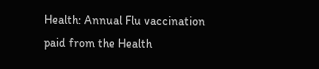Health: Annual Flu vaccination paid from the Health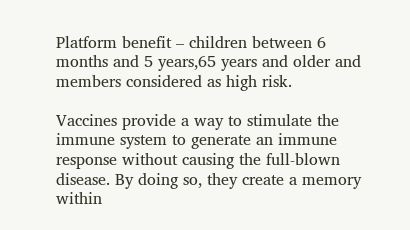Platform benefit – children between 6 months and 5 years,65 years and older and members considered as high risk.

Vaccines provide a way to stimulate the immune system to generate an immune response without causing the full-blown disease. By doing so, they create a memory within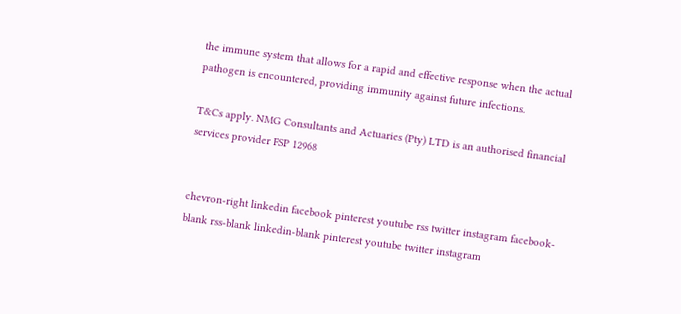the immune system that allows for a rapid and effective response when the actual pathogen is encountered, providing immunity against future infections.

T&Cs apply. NMG Consultants and Actuaries (Pty) LTD is an authorised financial services provider FSP 12968


chevron-right linkedin facebook pinterest youtube rss twitter instagram facebook-blank rss-blank linkedin-blank pinterest youtube twitter instagram